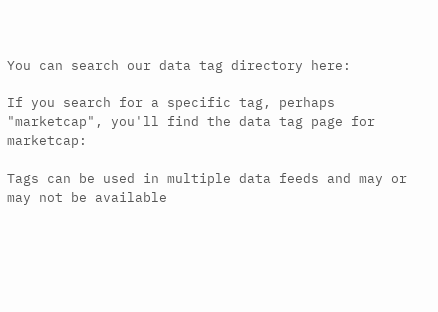You can search our data tag directory here:

If you search for a specific tag, perhaps "marketcap", you'll find the data tag page for marketcap:

Tags can be used in multiple data feeds and may or may not be available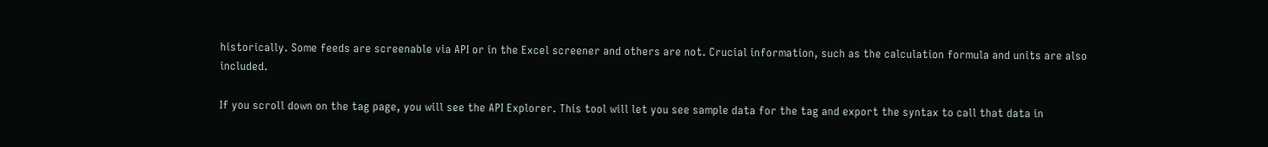historically. Some feeds are screenable via API or in the Excel screener and others are not. Crucial information, such as the calculation formula and units are also included.

If you scroll down on the tag page, you will see the API Explorer. This tool will let you see sample data for the tag and export the syntax to call that data in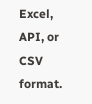Excel, API, or CSV format.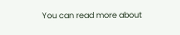You can read more about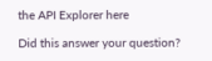the API Explorer here

Did this answer your question?